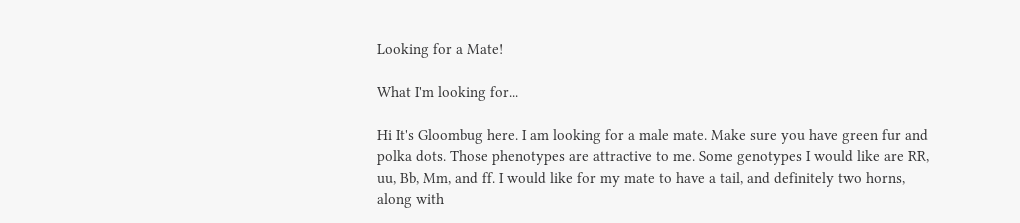Looking for a Mate!

What I'm looking for...

Hi It's Gloombug here. I am looking for a male mate. Make sure you have green fur and polka dots. Those phenotypes are attractive to me. Some genotypes I would like are RR, uu, Bb, Mm, and ff. I would like for my mate to have a tail, and definitely two horns, along with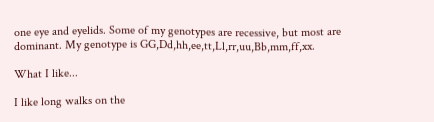one eye and eyelids. Some of my genotypes are recessive, but most are dominant. My genotype is GG,Dd,hh,ee,tt,Ll,rr,uu,Bb,mm,ff,xx.

What I like...

I like long walks on the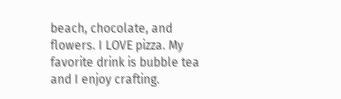beach, chocolate, and flowers. I LOVE pizza. My favorite drink is bubble tea and I enjoy crafting.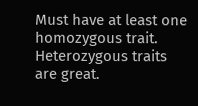Must have at least one homozygous trait. Heterozygous traits are great.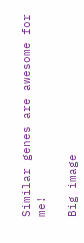Similar genes are awesome for me!

Big image